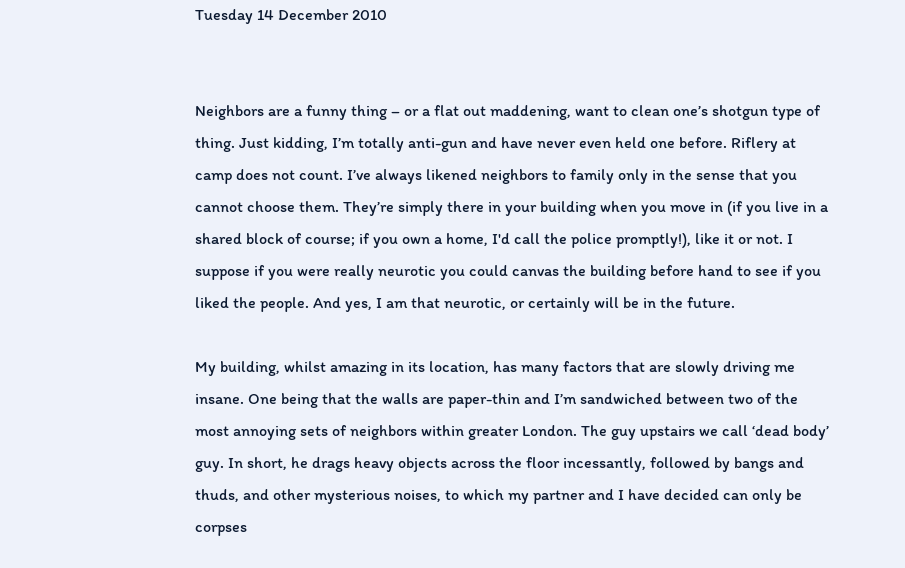Tuesday 14 December 2010


Neighbors are a funny thing – or a flat out maddening, want to clean one’s shotgun type of thing. Just kidding, I’m totally anti-gun and have never even held one before. Riflery at camp does not count. I’ve always likened neighbors to family only in the sense that you cannot choose them. They’re simply there in your building when you move in (if you live in a shared block of course; if you own a home, I'd call the police promptly!), like it or not. I suppose if you were really neurotic you could canvas the building before hand to see if you liked the people. And yes, I am that neurotic, or certainly will be in the future.

My building, whilst amazing in its location, has many factors that are slowly driving me insane. One being that the walls are paper-thin and I’m sandwiched between two of the most annoying sets of neighbors within greater London. The guy upstairs we call ‘dead body’ guy. In short, he drags heavy objects across the floor incessantly, followed by bangs and thuds, and other mysterious noises, to which my partner and I have decided can only be corpses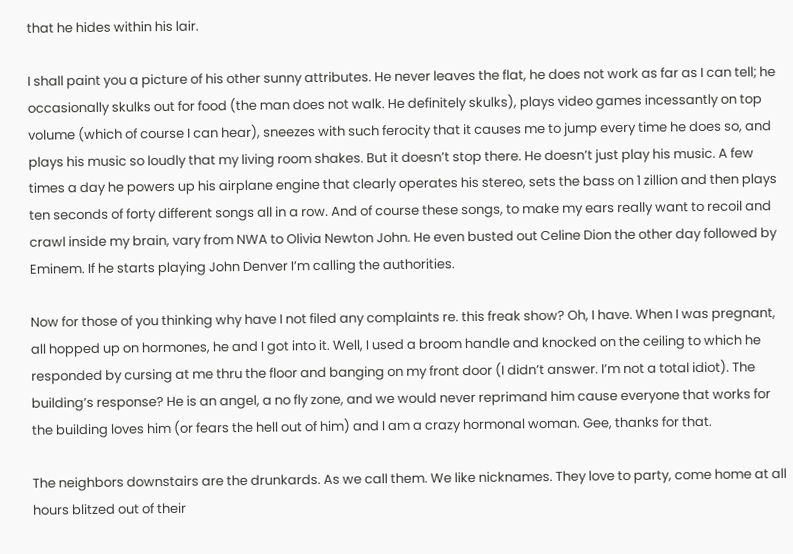that he hides within his lair.

I shall paint you a picture of his other sunny attributes. He never leaves the flat, he does not work as far as I can tell; he occasionally skulks out for food (the man does not walk. He definitely skulks), plays video games incessantly on top volume (which of course I can hear), sneezes with such ferocity that it causes me to jump every time he does so, and plays his music so loudly that my living room shakes. But it doesn’t stop there. He doesn’t just play his music. A few times a day he powers up his airplane engine that clearly operates his stereo, sets the bass on 1 zillion and then plays ten seconds of forty different songs all in a row. And of course these songs, to make my ears really want to recoil and crawl inside my brain, vary from NWA to Olivia Newton John. He even busted out Celine Dion the other day followed by Eminem. If he starts playing John Denver I’m calling the authorities.

Now for those of you thinking why have I not filed any complaints re. this freak show? Oh, I have. When I was pregnant, all hopped up on hormones, he and I got into it. Well, I used a broom handle and knocked on the ceiling to which he responded by cursing at me thru the floor and banging on my front door (I didn’t answer. I’m not a total idiot). The building’s response? He is an angel, a no fly zone, and we would never reprimand him cause everyone that works for the building loves him (or fears the hell out of him) and I am a crazy hormonal woman. Gee, thanks for that.

The neighbors downstairs are the drunkards. As we call them. We like nicknames. They love to party, come home at all hours blitzed out of their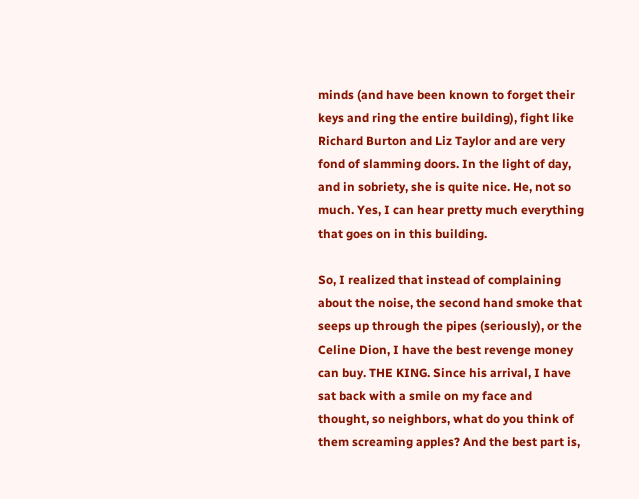minds (and have been known to forget their keys and ring the entire building), fight like Richard Burton and Liz Taylor and are very fond of slamming doors. In the light of day, and in sobriety, she is quite nice. He, not so much. Yes, I can hear pretty much everything that goes on in this building.

So, I realized that instead of complaining about the noise, the second hand smoke that seeps up through the pipes (seriously), or the Celine Dion, I have the best revenge money can buy. THE KING. Since his arrival, I have sat back with a smile on my face and thought, so neighbors, what do you think of them screaming apples? And the best part is,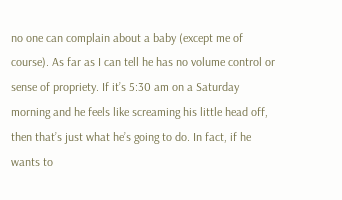no one can complain about a baby (except me of course). As far as I can tell he has no volume control or sense of propriety. If it’s 5:30 am on a Saturday morning and he feels like screaming his little head off, then that’s just what he’s going to do. In fact, if he wants to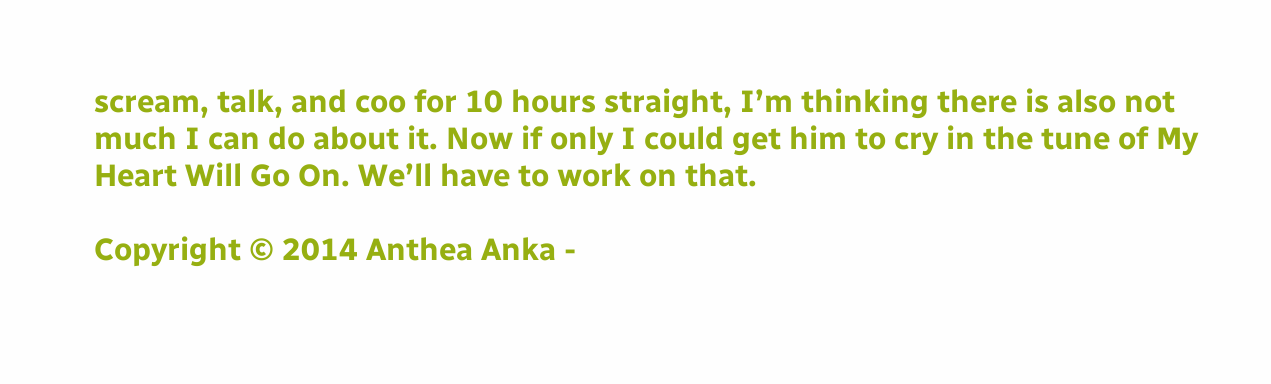scream, talk, and coo for 10 hours straight, I’m thinking there is also not much I can do about it. Now if only I could get him to cry in the tune of My Heart Will Go On. We’ll have to work on that.

Copyright © 2014 Anthea Anka -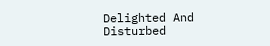Delighted And Disturbed